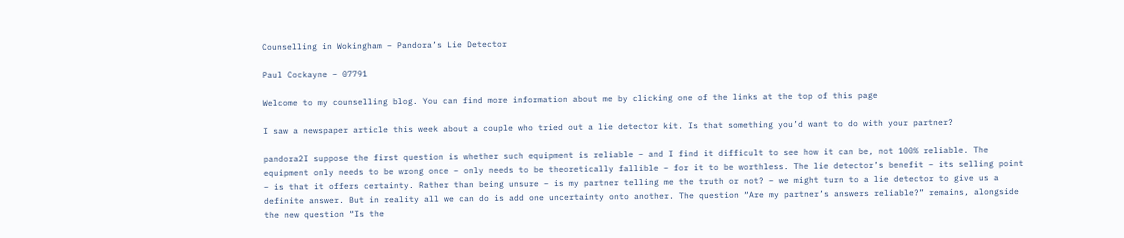Counselling in Wokingham – Pandora’s Lie Detector

Paul Cockayne – 07791

Welcome to my counselling blog. You can find more information about me by clicking one of the links at the top of this page

I saw a newspaper article this week about a couple who tried out a lie detector kit. Is that something you’d want to do with your partner?

pandora2I suppose the first question is whether such equipment is reliable – and I find it difficult to see how it can be, not 100% reliable. The equipment only needs to be wrong once – only needs to be theoretically fallible – for it to be worthless. The lie detector’s benefit – its selling point – is that it offers certainty. Rather than being unsure – is my partner telling me the truth or not? – we might turn to a lie detector to give us a definite answer. But in reality all we can do is add one uncertainty onto another. The question “Are my partner’s answers reliable?” remains, alongside the new question “Is the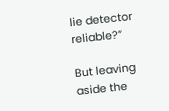lie detector reliable?”

But leaving aside the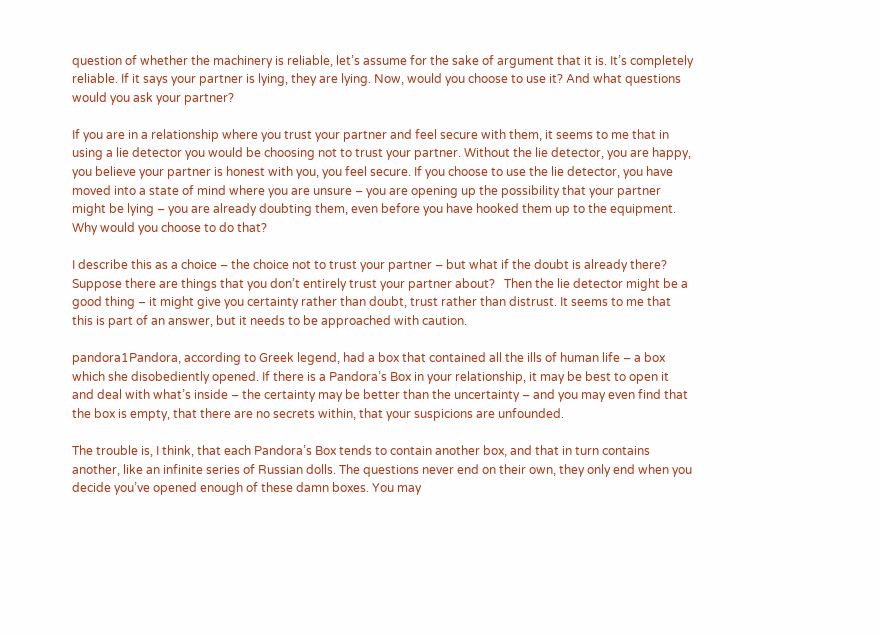question of whether the machinery is reliable, let’s assume for the sake of argument that it is. It’s completely reliable. If it says your partner is lying, they are lying. Now, would you choose to use it? And what questions would you ask your partner?

If you are in a relationship where you trust your partner and feel secure with them, it seems to me that in using a lie detector you would be choosing not to trust your partner. Without the lie detector, you are happy, you believe your partner is honest with you, you feel secure. If you choose to use the lie detector, you have moved into a state of mind where you are unsure – you are opening up the possibility that your partner might be lying – you are already doubting them, even before you have hooked them up to the equipment. Why would you choose to do that?

I describe this as a choice – the choice not to trust your partner – but what if the doubt is already there? Suppose there are things that you don’t entirely trust your partner about?   Then the lie detector might be a good thing – it might give you certainty rather than doubt, trust rather than distrust. It seems to me that this is part of an answer, but it needs to be approached with caution.

pandora1Pandora, according to Greek legend, had a box that contained all the ills of human life – a box which she disobediently opened. If there is a Pandora’s Box in your relationship, it may be best to open it and deal with what’s inside – the certainty may be better than the uncertainty – and you may even find that the box is empty, that there are no secrets within, that your suspicions are unfounded.

The trouble is, I think, that each Pandora’s Box tends to contain another box, and that in turn contains another, like an infinite series of Russian dolls. The questions never end on their own, they only end when you decide you’ve opened enough of these damn boxes. You may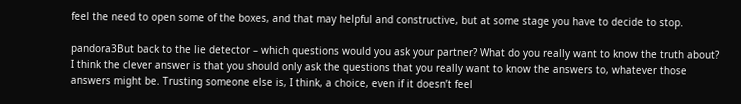feel the need to open some of the boxes, and that may helpful and constructive, but at some stage you have to decide to stop.

pandora3But back to the lie detector – which questions would you ask your partner? What do you really want to know the truth about? I think the clever answer is that you should only ask the questions that you really want to know the answers to, whatever those answers might be. Trusting someone else is, I think, a choice, even if it doesn’t feel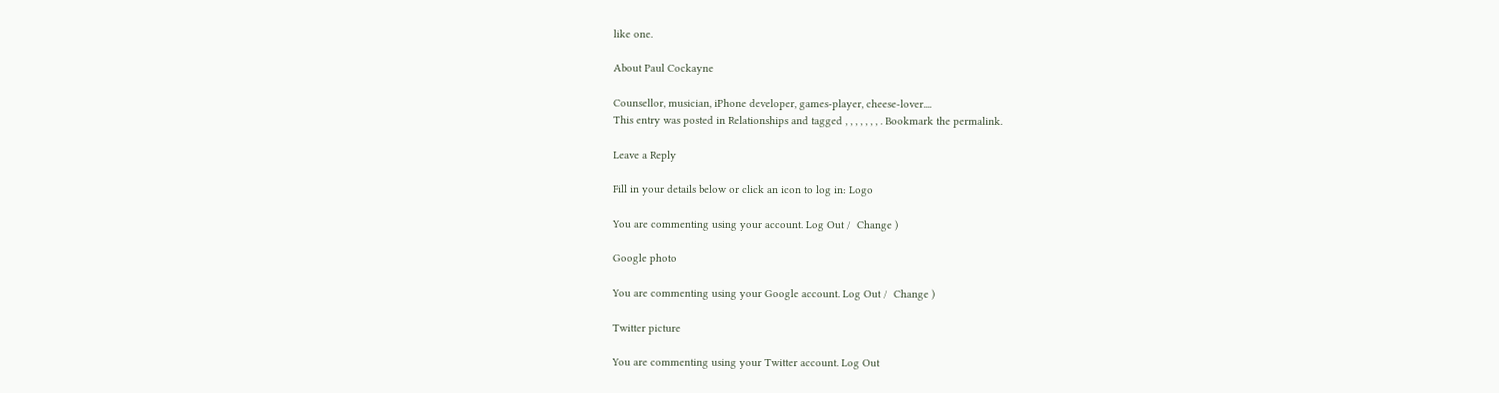like one.

About Paul Cockayne

Counsellor, musician, iPhone developer, games-player, cheese-lover....
This entry was posted in Relationships and tagged , , , , , , , . Bookmark the permalink.

Leave a Reply

Fill in your details below or click an icon to log in: Logo

You are commenting using your account. Log Out /  Change )

Google photo

You are commenting using your Google account. Log Out /  Change )

Twitter picture

You are commenting using your Twitter account. Log Out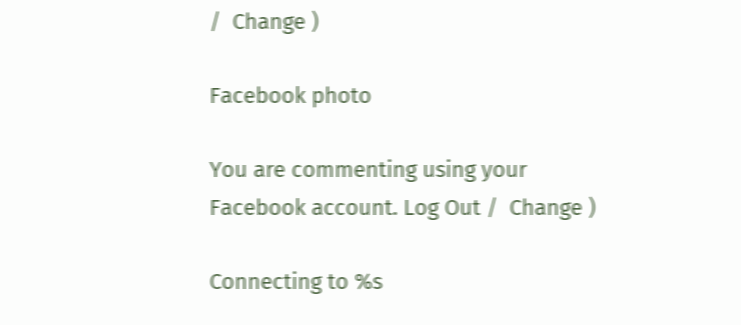/  Change )

Facebook photo

You are commenting using your Facebook account. Log Out /  Change )

Connecting to %s